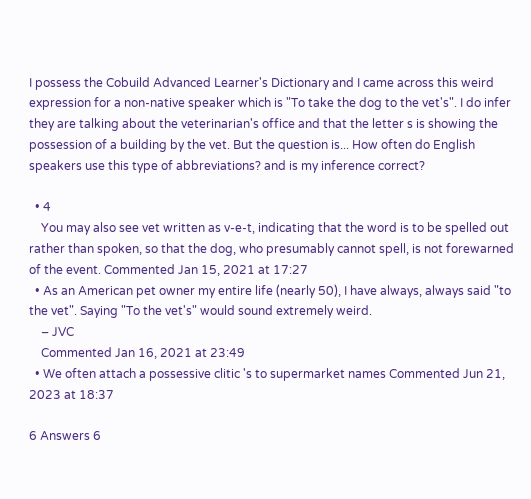I possess the Cobuild Advanced Learner's Dictionary and I came across this weird expression for a non-native speaker which is "To take the dog to the vet's". I do infer they are talking about the veterinarian's office and that the letter s is showing the possession of a building by the vet. But the question is... How often do English speakers use this type of abbreviations? and is my inference correct?

  • 4
    You may also see vet written as v-e-t, indicating that the word is to be spelled out rather than spoken, so that the dog, who presumably cannot spell, is not forewarned of the event. Commented Jan 15, 2021 at 17:27
  • As an American pet owner my entire life (nearly 50), I have always, always said "to the vet". Saying "To the vet's" would sound extremely weird.
    – JVC
    Commented Jan 16, 2021 at 23:49
  • We often attach a possessive clitic 's to supermarket names Commented Jun 21, 2023 at 18:37

6 Answers 6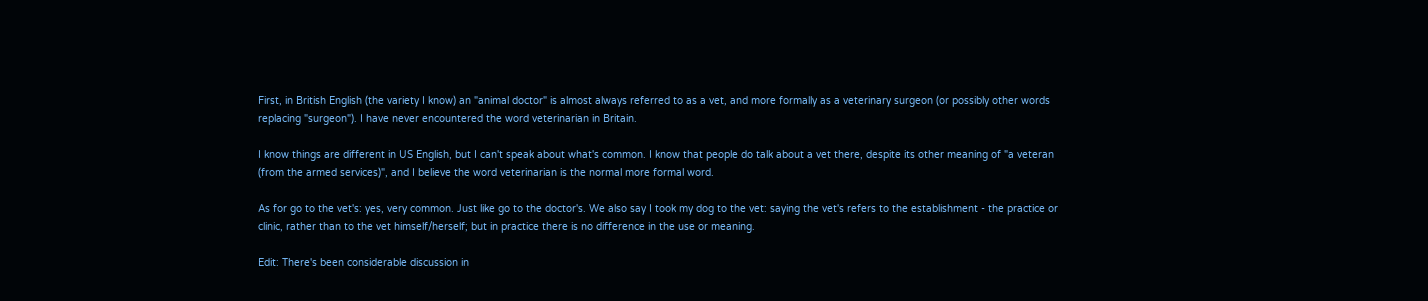First, in British English (the variety I know) an "animal doctor" is almost always referred to as a vet, and more formally as a veterinary surgeon (or possibly other words replacing "surgeon"). I have never encountered the word veterinarian in Britain.

I know things are different in US English, but I can't speak about what's common. I know that people do talk about a vet there, despite its other meaning of "a veteran (from the armed services)", and I believe the word veterinarian is the normal more formal word.

As for go to the vet's: yes, very common. Just like go to the doctor's. We also say I took my dog to the vet: saying the vet's refers to the establishment - the practice or clinic, rather than to the vet himself/herself; but in practice there is no difference in the use or meaning.

Edit: There's been considerable discussion in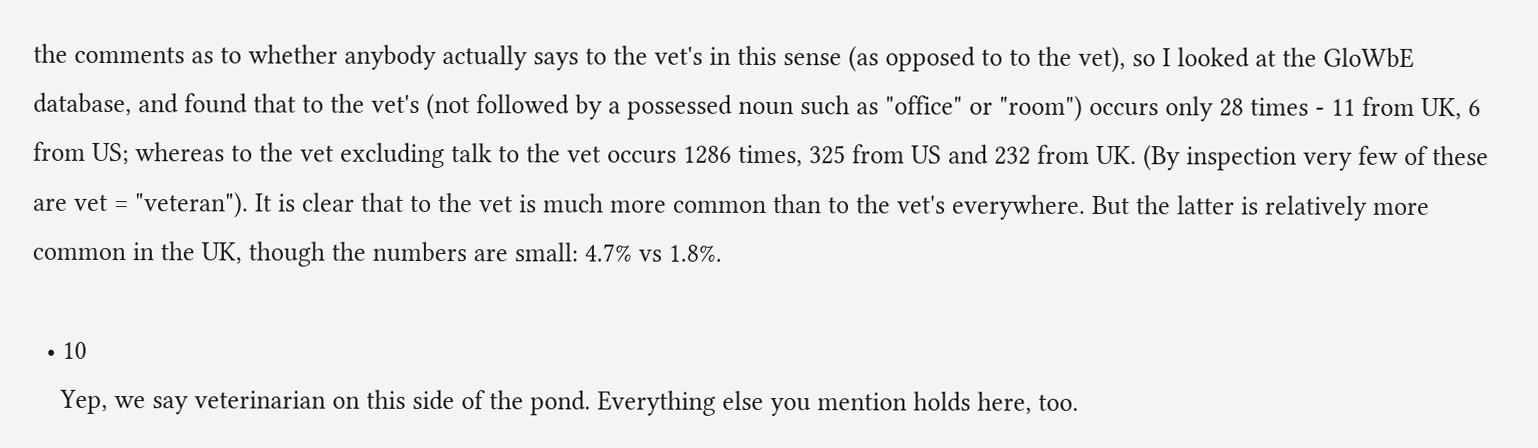the comments as to whether anybody actually says to the vet's in this sense (as opposed to to the vet), so I looked at the GloWbE database, and found that to the vet's (not followed by a possessed noun such as "office" or "room") occurs only 28 times - 11 from UK, 6 from US; whereas to the vet excluding talk to the vet occurs 1286 times, 325 from US and 232 from UK. (By inspection very few of these are vet = "veteran"). It is clear that to the vet is much more common than to the vet's everywhere. But the latter is relatively more common in the UK, though the numbers are small: 4.7% vs 1.8%.

  • 10
    Yep, we say veterinarian on this side of the pond. Everything else you mention holds here, too.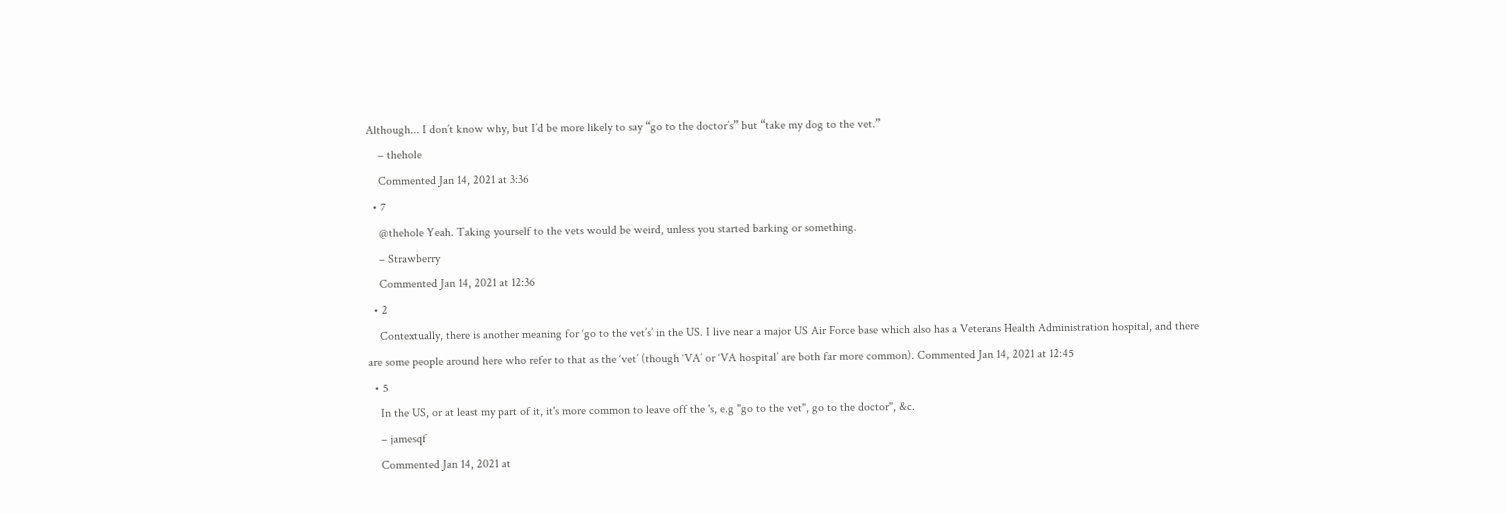Although... I don’t know why, but I’d be more likely to say “go to the doctor’s” but “take my dog to the vet.”
    – thehole
    Commented Jan 14, 2021 at 3:36
  • 7
    @thehole Yeah. Taking yourself to the vets would be weird, unless you started barking or something.
    – Strawberry
    Commented Jan 14, 2021 at 12:36
  • 2
    Contextually, there is another meaning for ‘go to the vet’s’ in the US. I live near a major US Air Force base which also has a Veterans Health Administration hospital, and there are some people around here who refer to that as the ‘vet’ (though ‘VA’ or ‘VA hospital’ are both far more common). Commented Jan 14, 2021 at 12:45
  • 5
    In the US, or at least my part of it, it's more common to leave off the 's, e.g "go to the vet", go to the doctor", &c.
    – jamesqf
    Commented Jan 14, 2021 at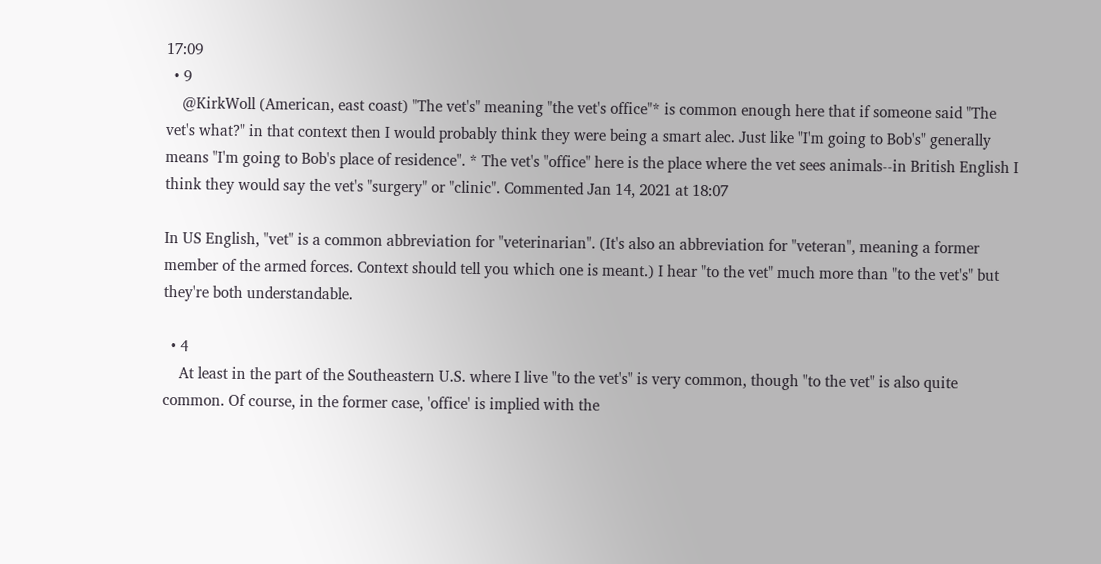17:09
  • 9
    @KirkWoll (American, east coast) "The vet's" meaning "the vet's office"* is common enough here that if someone said "The vet's what?" in that context then I would probably think they were being a smart alec. Just like "I'm going to Bob's" generally means "I'm going to Bob's place of residence". * The vet's "office" here is the place where the vet sees animals--in British English I think they would say the vet's "surgery" or "clinic". Commented Jan 14, 2021 at 18:07

In US English, "vet" is a common abbreviation for "veterinarian". (It's also an abbreviation for "veteran", meaning a former member of the armed forces. Context should tell you which one is meant.) I hear "to the vet" much more than "to the vet's" but they're both understandable.

  • 4
    At least in the part of the Southeastern U.S. where I live "to the vet's" is very common, though "to the vet" is also quite common. Of course, in the former case, 'office' is implied with the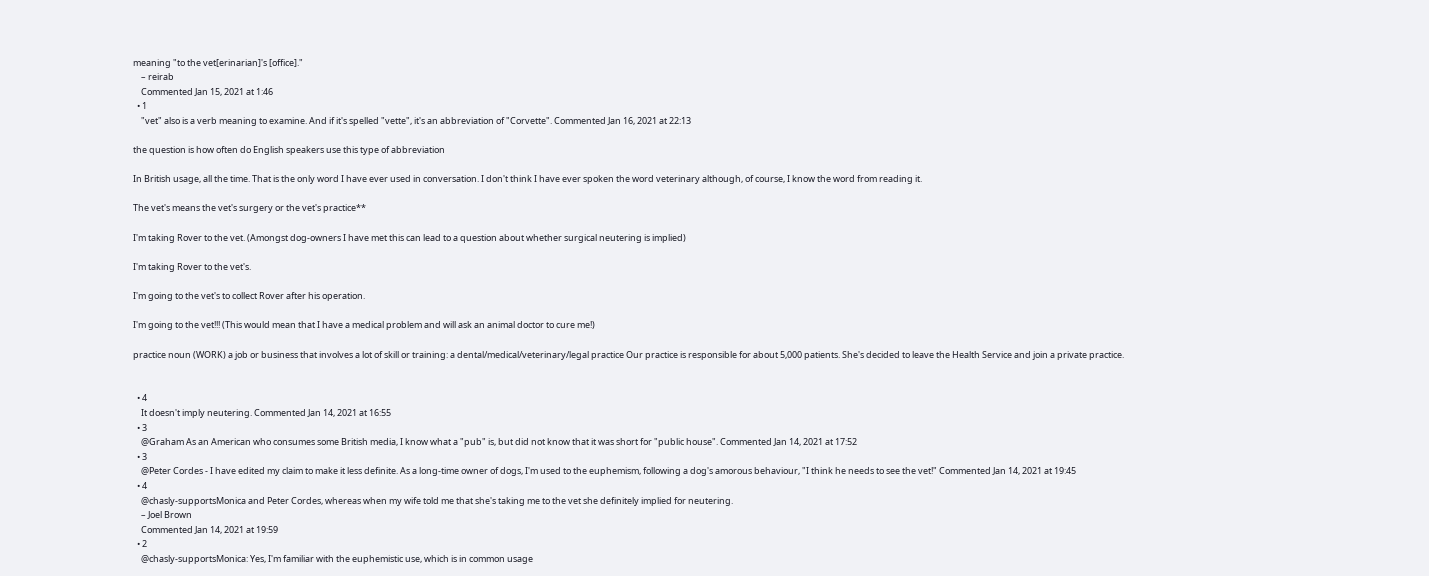meaning "to the vet[erinarian]'s [office]."
    – reirab
    Commented Jan 15, 2021 at 1:46
  • 1
    "vet" also is a verb meaning to examine. And if it's spelled "vette", it's an abbreviation of "Corvette". Commented Jan 16, 2021 at 22:13

the question is how often do English speakers use this type of abbreviation

In British usage, all the time. That is the only word I have ever used in conversation. I don't think I have ever spoken the word veterinary although, of course, I know the word from reading it.

The vet's means the vet's surgery or the vet's practice**

I'm taking Rover to the vet. (Amongst dog-owners I have met this can lead to a question about whether surgical neutering is implied)

I'm taking Rover to the vet's.

I'm going to the vet's to collect Rover after his operation.

I'm going to the vet!!! (This would mean that I have a medical problem and will ask an animal doctor to cure me!)

practice noun (WORK) a job or business that involves a lot of skill or training: a dental/medical/veterinary/legal practice Our practice is responsible for about 5,000 patients. She's decided to leave the Health Service and join a private practice.


  • 4
    It doesn't imply neutering. Commented Jan 14, 2021 at 16:55
  • 3
    @Graham As an American who consumes some British media, I know what a "pub" is, but did not know that it was short for "public house". Commented Jan 14, 2021 at 17:52
  • 3
    @Peter Cordes - I have edited my claim to make it less definite. As a long-time owner of dogs, I'm used to the euphemism, following a dog's amorous behaviour, "I think he needs to see the vet!" Commented Jan 14, 2021 at 19:45
  • 4
    @chasly-supportsMonica and Peter Cordes, whereas when my wife told me that she's taking me to the vet she definitely implied for neutering.
    – Joel Brown
    Commented Jan 14, 2021 at 19:59
  • 2
    @chasly-supportsMonica: Yes, I'm familiar with the euphemistic use, which is in common usage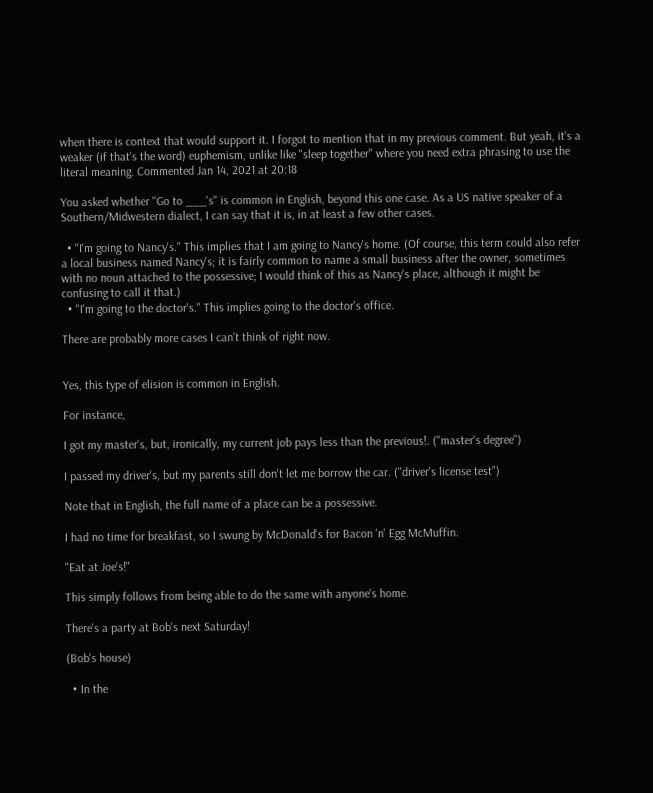when there is context that would support it. I forgot to mention that in my previous comment. But yeah, it's a weaker (if that's the word) euphemism, unlike like "sleep together" where you need extra phrasing to use the literal meaning. Commented Jan 14, 2021 at 20:18

You asked whether "Go to ___'s" is common in English, beyond this one case. As a US native speaker of a Southern/Midwestern dialect, I can say that it is, in at least a few other cases.

  • "I'm going to Nancy's." This implies that I am going to Nancy's home. (Of course, this term could also refer a local business named Nancy's; it is fairly common to name a small business after the owner, sometimes with no noun attached to the possessive; I would think of this as Nancy's place, although it might be confusing to call it that.)
  • "I'm going to the doctor's." This implies going to the doctor's office.

There are probably more cases I can't think of right now.


Yes, this type of elision is common in English.

For instance,

I got my master's, but, ironically, my current job pays less than the previous!. ("master's degree")

I passed my driver's, but my parents still don't let me borrow the car. ("driver's license test")

Note that in English, the full name of a place can be a possessive.

I had no time for breakfast, so I swung by McDonald's for Bacon 'n' Egg McMuffin.

"Eat at Joe's!"

This simply follows from being able to do the same with anyone's home.

There's a party at Bob's next Saturday!

(Bob's house)

  • In the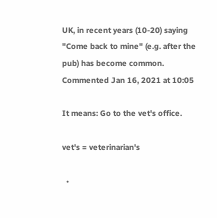UK, in recent years (10-20) saying "Come back to mine" (e.g. after the pub) has become common. Commented Jan 16, 2021 at 10:05

It means: Go to the vet's office.

vet's = veterinarian's

  •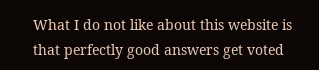What I do not like about this website is that perfectly good answers get voted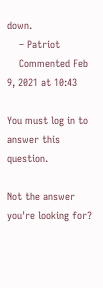down.
    – Patriot
    Commented Feb 9, 2021 at 10:43

You must log in to answer this question.

Not the answer you're looking for?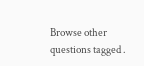Browse other questions tagged .